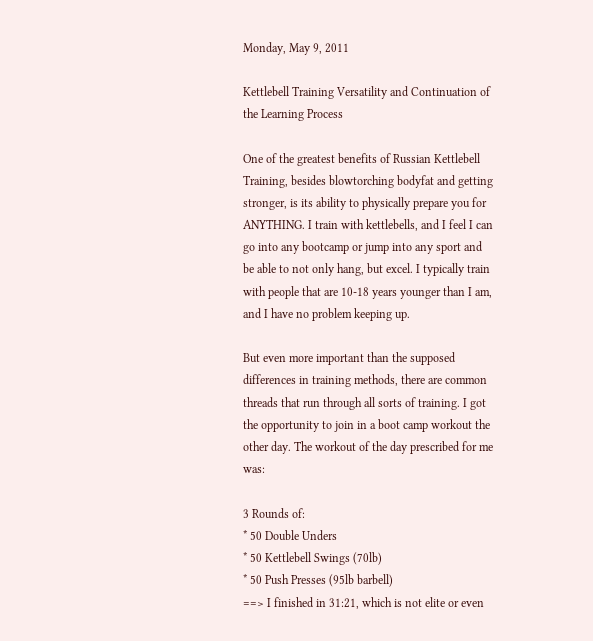Monday, May 9, 2011

Kettlebell Training Versatility and Continuation of the Learning Process

One of the greatest benefits of Russian Kettlebell Training, besides blowtorching bodyfat and getting stronger, is its ability to physically prepare you for ANYTHING. I train with kettlebells, and I feel I can go into any bootcamp or jump into any sport and be able to not only hang, but excel. I typically train with people that are 10-18 years younger than I am, and I have no problem keeping up.

But even more important than the supposed differences in training methods, there are common threads that run through all sorts of training. I got the opportunity to join in a boot camp workout the other day. The workout of the day prescribed for me was:

3 Rounds of:
* 50 Double Unders
* 50 Kettlebell Swings (70lb)
* 50 Push Presses (95lb barbell)
==> I finished in 31:21, which is not elite or even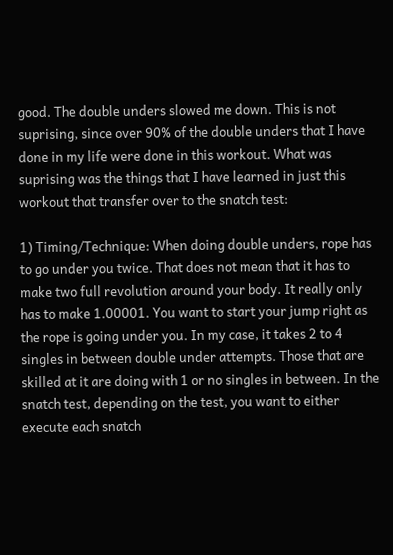good. The double unders slowed me down. This is not suprising, since over 90% of the double unders that I have done in my life were done in this workout. What was suprising was the things that I have learned in just this workout that transfer over to the snatch test:

1) Timing/Technique: When doing double unders, rope has to go under you twice. That does not mean that it has to make two full revolution around your body. It really only has to make 1.00001. You want to start your jump right as the rope is going under you. In my case, it takes 2 to 4 singles in between double under attempts. Those that are skilled at it are doing with 1 or no singles in between. In the snatch test, depending on the test, you want to either execute each snatch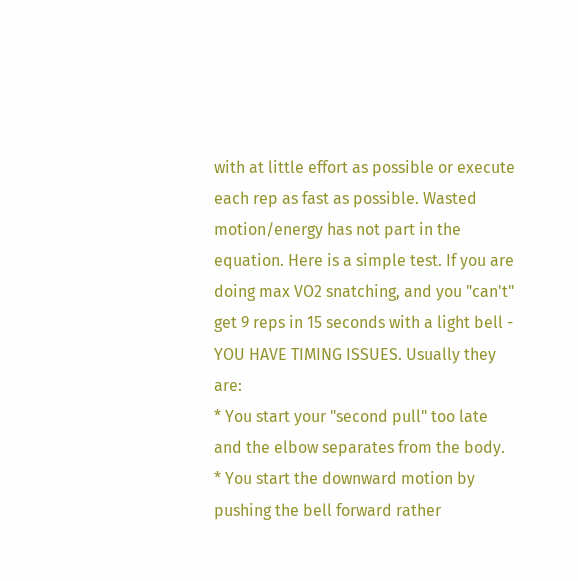with at little effort as possible or execute each rep as fast as possible. Wasted motion/energy has not part in the equation. Here is a simple test. If you are doing max VO2 snatching, and you "can't" get 9 reps in 15 seconds with a light bell - YOU HAVE TIMING ISSUES. Usually they are:
* You start your "second pull" too late and the elbow separates from the body.
* You start the downward motion by pushing the bell forward rather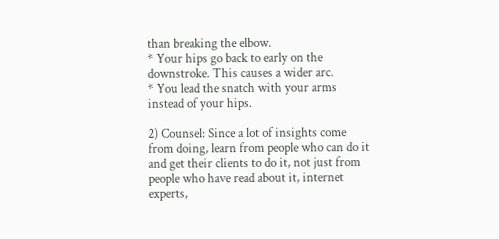than breaking the elbow.
* Your hips go back to early on the downstroke. This causes a wider arc.
* You lead the snatch with your arms instead of your hips.

2) Counsel: Since a lot of insights come from doing, learn from people who can do it and get their clients to do it, not just from people who have read about it, internet experts,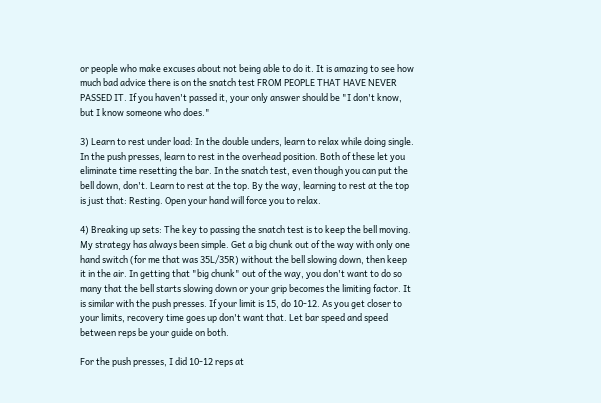or people who make excuses about not being able to do it. It is amazing to see how much bad advice there is on the snatch test FROM PEOPLE THAT HAVE NEVER PASSED IT. If you haven't passed it, your only answer should be "I don't know, but I know someone who does."

3) Learn to rest under load: In the double unders, learn to relax while doing single. In the push presses, learn to rest in the overhead position. Both of these let you eliminate time resetting the bar. In the snatch test, even though you can put the bell down, don't. Learn to rest at the top. By the way, learning to rest at the top is just that: Resting. Open your hand will force you to relax.

4) Breaking up sets: The key to passing the snatch test is to keep the bell moving. My strategy has always been simple. Get a big chunk out of the way with only one hand switch (for me that was 35L/35R) without the bell slowing down, then keep it in the air. In getting that "big chunk" out of the way, you don't want to do so many that the bell starts slowing down or your grip becomes the limiting factor. It is similar with the push presses. If your limit is 15, do 10-12. As you get closer to your limits, recovery time goes up don't want that. Let bar speed and speed between reps be your guide on both.

For the push presses, I did 10-12 reps at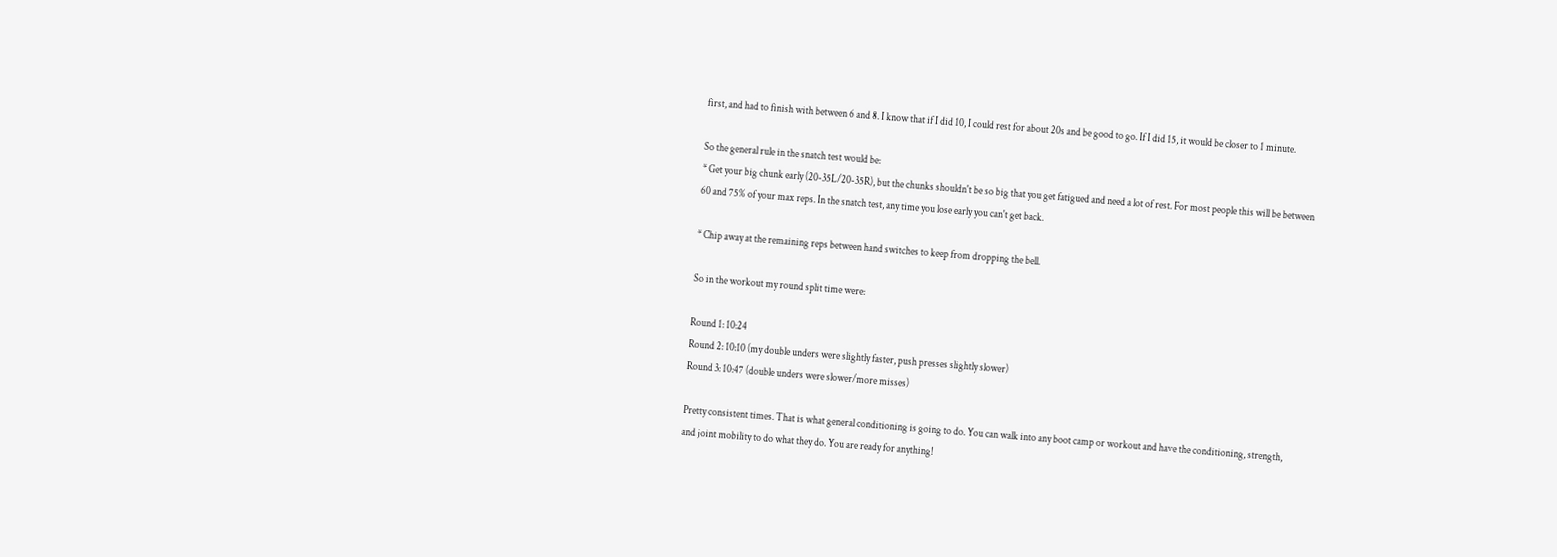first, and had to finish with between 6 and 8. I know that if I did 10, I could rest for about 20s and be good to go. If I did 15, it would be closer to 1 minute.

So the general rule in the snatch test would be:
* Get your big chunk early (20-35L/20-35R), but the chunks shouldn't be so big that you get fatigued and need a lot of rest. For most people this will be between 60 and 75% of your max reps. In the snatch test, any time you lose early you can't get back.

* Chip away at the remaining reps between hand switches to keep from dropping the bell.

So in the workout my round split time were:

Round 1: 10:24
Round 2: 10:10 (my double unders were slightly faster, push presses slightly slower)
Round 3: 10:47 (double unders were slower/more misses)

Pretty consistent times. That is what general conditioning is going to do. You can walk into any boot camp or workout and have the conditioning, strength, and joint mobility to do what they do. You are ready for anything!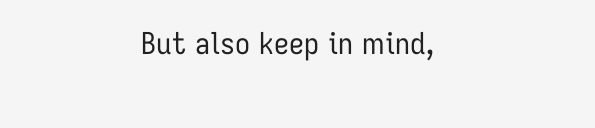But also keep in mind,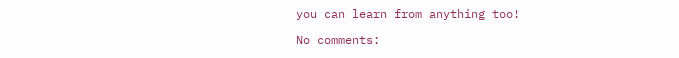you can learn from anything too!

No comments: